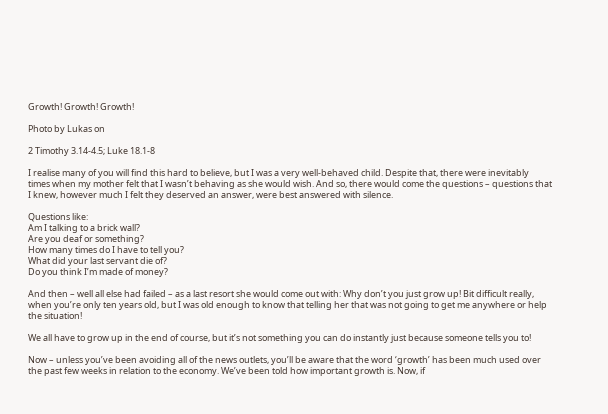Growth! Growth! Growth!

Photo by Lukas on

2 Timothy 3.14-4.5; Luke 18.1-8

I realise many of you will find this hard to believe, but I was a very well-behaved child. Despite that, there were inevitably times when my mother felt that I wasn’t behaving as she would wish. And so, there would come the questions – questions that I knew, however much I felt they deserved an answer, were best answered with silence.

Questions like:
Am I talking to a brick wall?
Are you deaf or something?
How many times do I have to tell you?
What did your last servant die of?
Do you think I’m made of money?

And then – well all else had failed – as a last resort she would come out with: Why don’t you just grow up! Bit difficult really, when you’re only ten years old, but I was old enough to know that telling her that was not going to get me anywhere or help the situation!

We all have to grow up in the end of course, but it’s not something you can do instantly just because someone tells you to!

Now – unless you’ve been avoiding all of the news outlets, you’ll be aware that the word ‘growth’ has been much used over the past few weeks in relation to the economy. We’ve been told how important growth is. Now, if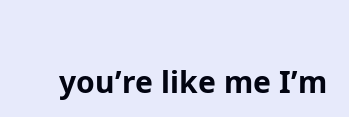you’re like me I’m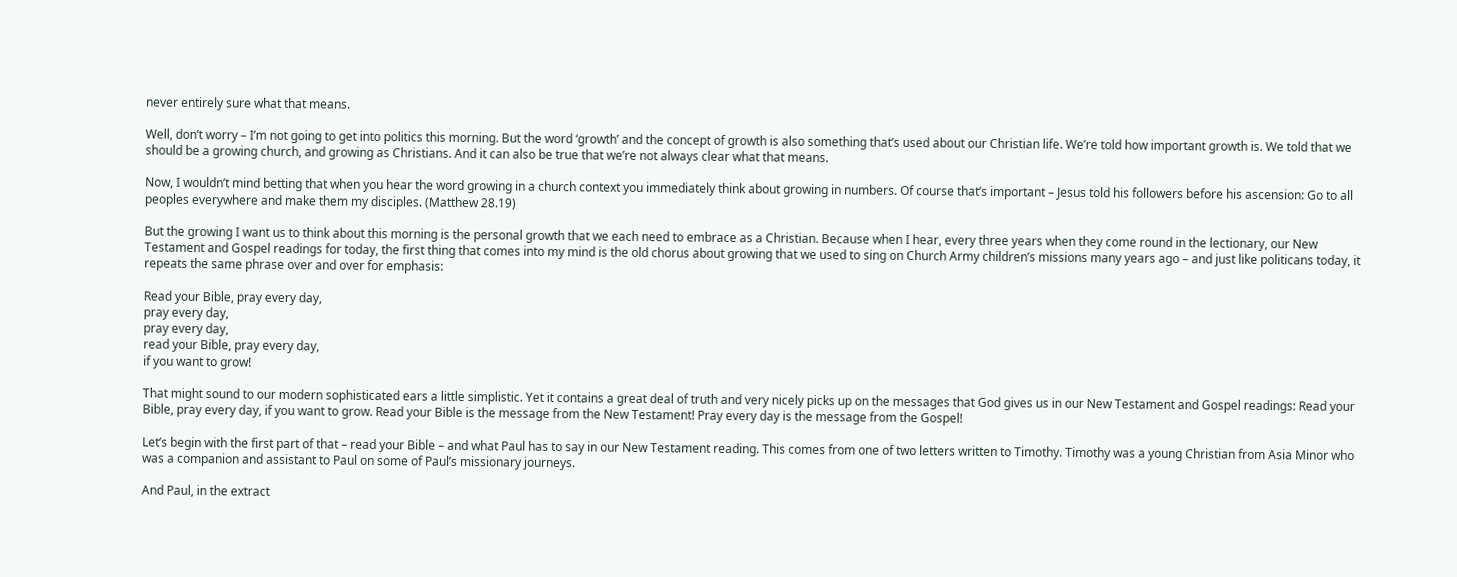never entirely sure what that means.

Well, don’t worry – I’m not going to get into politics this morning. But the word ‘growth’ and the concept of growth is also something that’s used about our Christian life. We’re told how important growth is. We told that we should be a growing church, and growing as Christians. And it can also be true that we’re not always clear what that means.

Now, I wouldn’t mind betting that when you hear the word growing in a church context you immediately think about growing in numbers. Of course that’s important – Jesus told his followers before his ascension: Go to all peoples everywhere and make them my disciples. (Matthew 28.19)

But the growing I want us to think about this morning is the personal growth that we each need to embrace as a Christian. Because when I hear, every three years when they come round in the lectionary, our New Testament and Gospel readings for today, the first thing that comes into my mind is the old chorus about growing that we used to sing on Church Army children’s missions many years ago – and just like politicans today, it repeats the same phrase over and over for emphasis:

Read your Bible, pray every day,
pray every day,
pray every day,
read your Bible, pray every day,
if you want to grow!

That might sound to our modern sophisticated ears a little simplistic. Yet it contains a great deal of truth and very nicely picks up on the messages that God gives us in our New Testament and Gospel readings: Read your Bible, pray every day, if you want to grow. Read your Bible is the message from the New Testament! Pray every day is the message from the Gospel!

Let’s begin with the first part of that – read your Bible – and what Paul has to say in our New Testament reading. This comes from one of two letters written to Timothy. Timothy was a young Christian from Asia Minor who was a companion and assistant to Paul on some of Paul’s missionary journeys.

And Paul, in the extract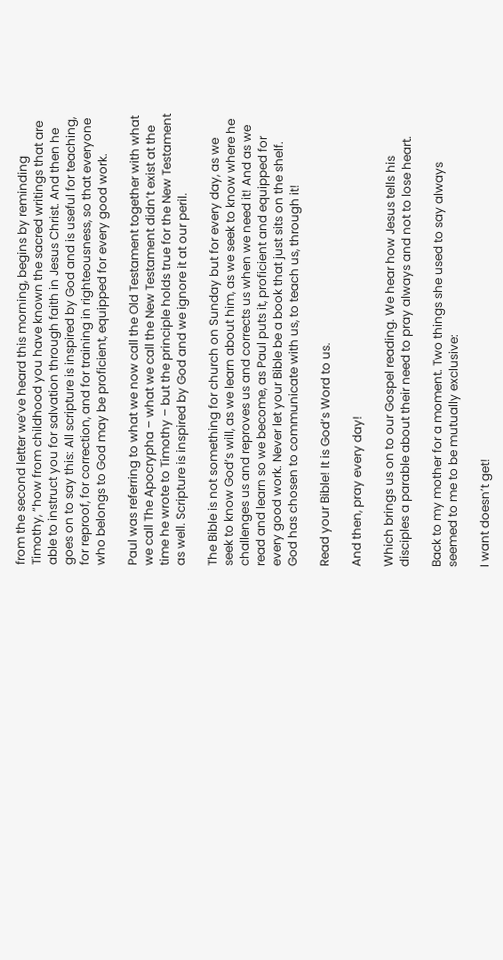from the second letter we’ve heard this morning, begins by reminding Timothy, “how from childhood you have known the sacred writings that are able to instruct you for salvation through faith in Jesus Christ. And then he goes on to say this: All scripture is inspired by God and is useful for teaching, for reproof, for correction, and for training in righteousness, so that everyone who belongs to God may be proficient, equipped for every good work.

Paul was referring to what we now call the Old Testament together with what we call The Apocrypha – what we call the New Testament didn’t exist at the time he wrote to Timothy – but the principle holds true for the New Testament as well. Scripture is inspired by God and we ignore it at our peril.

The Bible is not something for church on Sunday but for every day, as we seek to know God’s will, as we learn about him, as we seek to know where he challenges us and reproves us and corrects us when we need it! And as we read and learn so we become, as Paul puts it, proficient and equipped for every good work. Never let your Bible be a book that just sits on the shelf. God has chosen to communicate with us, to teach us, through it!

Read your Bible! It is God’s Word to us.

And then, pray every day!

Which brings us on to our Gospel reading. We hear how Jesus tells his disciples a parable about their need to pray always and not to lose heart.

Back to my mother for a moment. Two things she used to say always seemed to me to be mutually exclusive:

I want doesn’t get!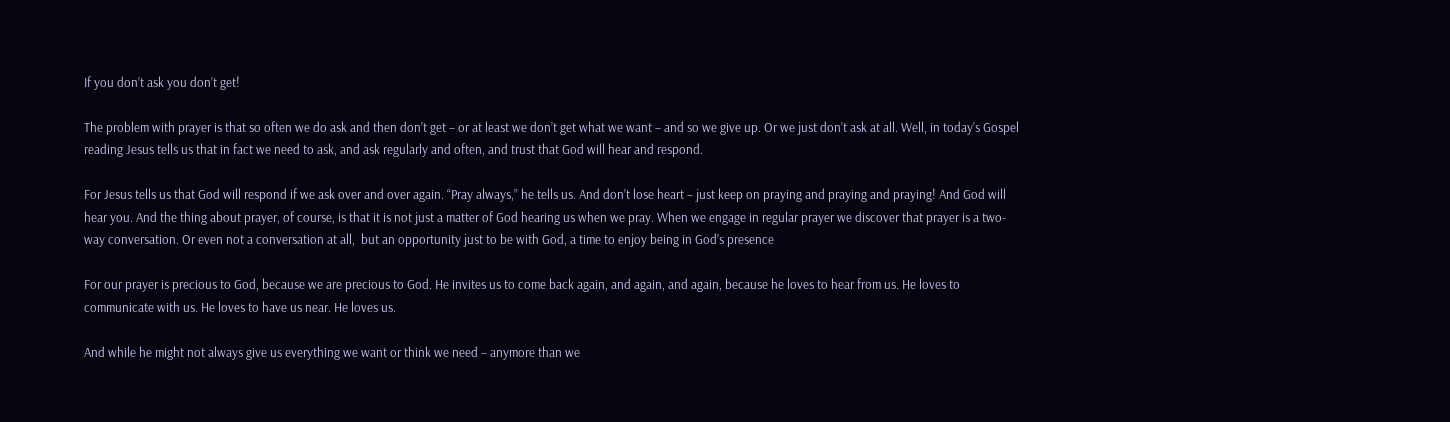If you don’t ask you don’t get!

The problem with prayer is that so often we do ask and then don’t get – or at least we don’t get what we want – and so we give up. Or we just don’t ask at all. Well, in today’s Gospel reading Jesus tells us that in fact we need to ask, and ask regularly and often, and trust that God will hear and respond.

For Jesus tells us that God will respond if we ask over and over again. “Pray always,” he tells us. And don’t lose heart – just keep on praying and praying and praying! And God will hear you. And the thing about prayer, of course, is that it is not just a matter of God hearing us when we pray. When we engage in regular prayer we discover that prayer is a two-way conversation. Or even not a conversation at all,  but an opportunity just to be with God, a time to enjoy being in God’s presence

For our prayer is precious to God, because we are precious to God. He invites us to come back again, and again, and again, because he loves to hear from us. He loves to communicate with us. He loves to have us near. He loves us.

And while he might not always give us everything we want or think we need – anymore than we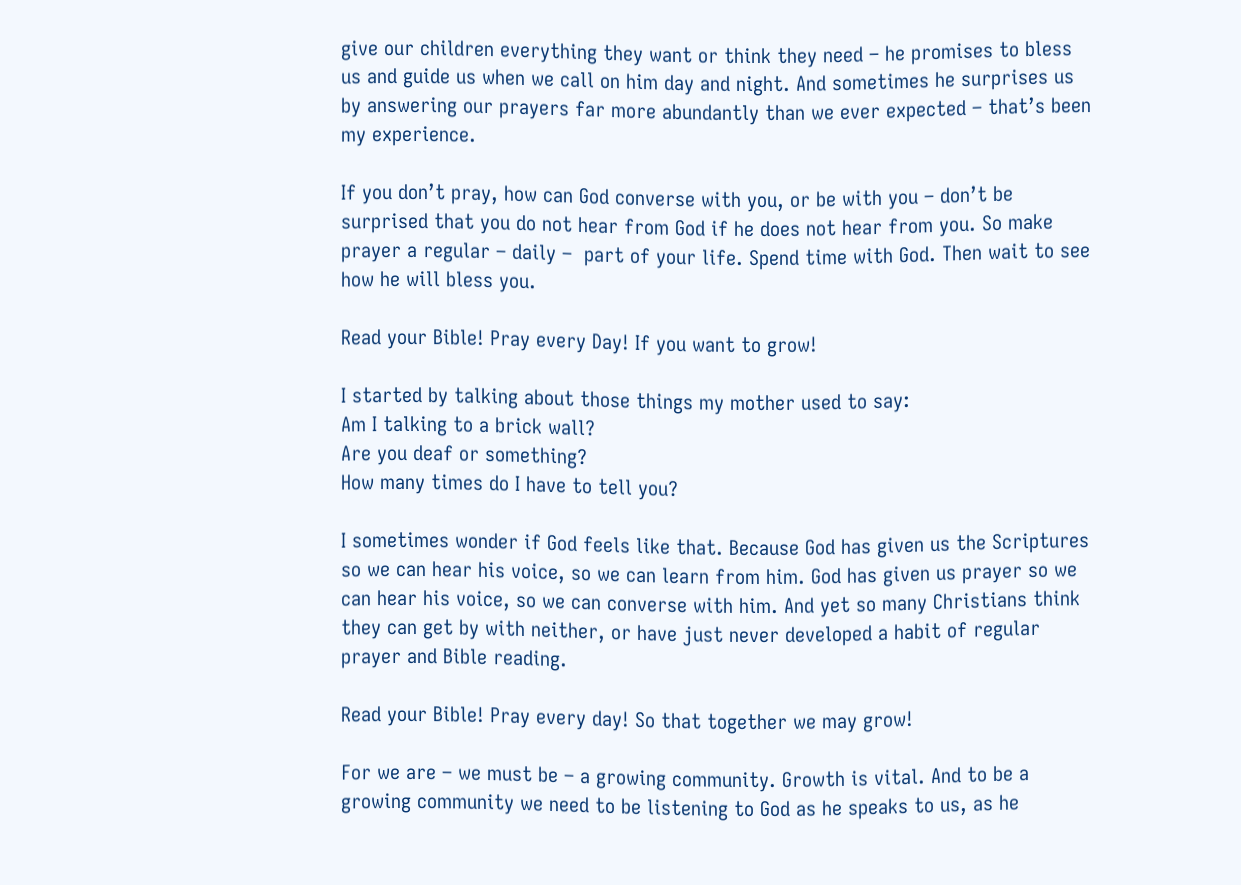give our children everything they want or think they need – he promises to bless us and guide us when we call on him day and night. And sometimes he surprises us by answering our prayers far more abundantly than we ever expected – that’s been my experience.

If you don’t pray, how can God converse with you, or be with you – don’t be surprised that you do not hear from God if he does not hear from you. So make prayer a regular – daily –  part of your life. Spend time with God. Then wait to see how he will bless you.

Read your Bible! Pray every Day! If you want to grow!

I started by talking about those things my mother used to say:
Am I talking to a brick wall?
Are you deaf or something?
How many times do I have to tell you?

I sometimes wonder if God feels like that. Because God has given us the Scriptures so we can hear his voice, so we can learn from him. God has given us prayer so we can hear his voice, so we can converse with him. And yet so many Christians think they can get by with neither, or have just never developed a habit of regular prayer and Bible reading.

Read your Bible! Pray every day! So that together we may grow!

For we are – we must be – a growing community. Growth is vital. And to be a growing community we need to be listening to God as he speaks to us, as he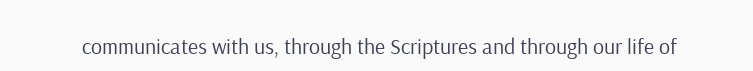communicates with us, through the Scriptures and through our life of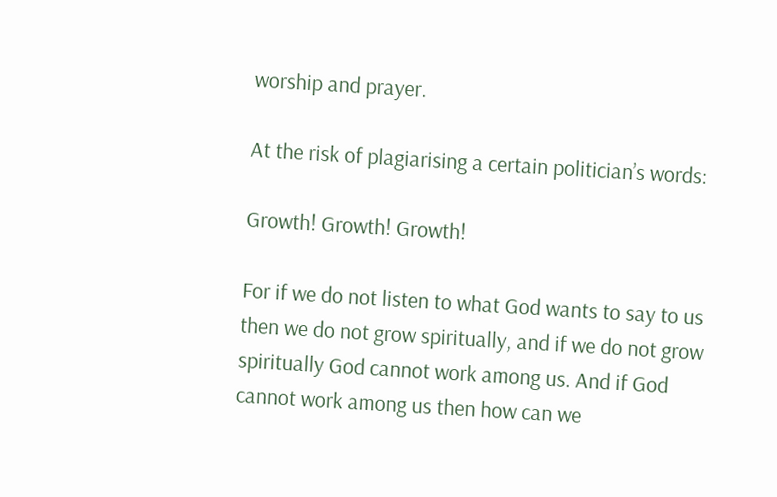worship and prayer.

At the risk of plagiarising a certain politician’s words:

Growth! Growth! Growth!

For if we do not listen to what God wants to say to us then we do not grow spiritually, and if we do not grow spiritually God cannot work among us. And if God cannot work among us then how can we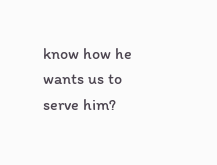know how he wants us to serve him?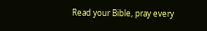Read your Bible, pray every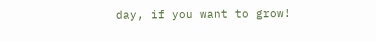day, if you want to grow!